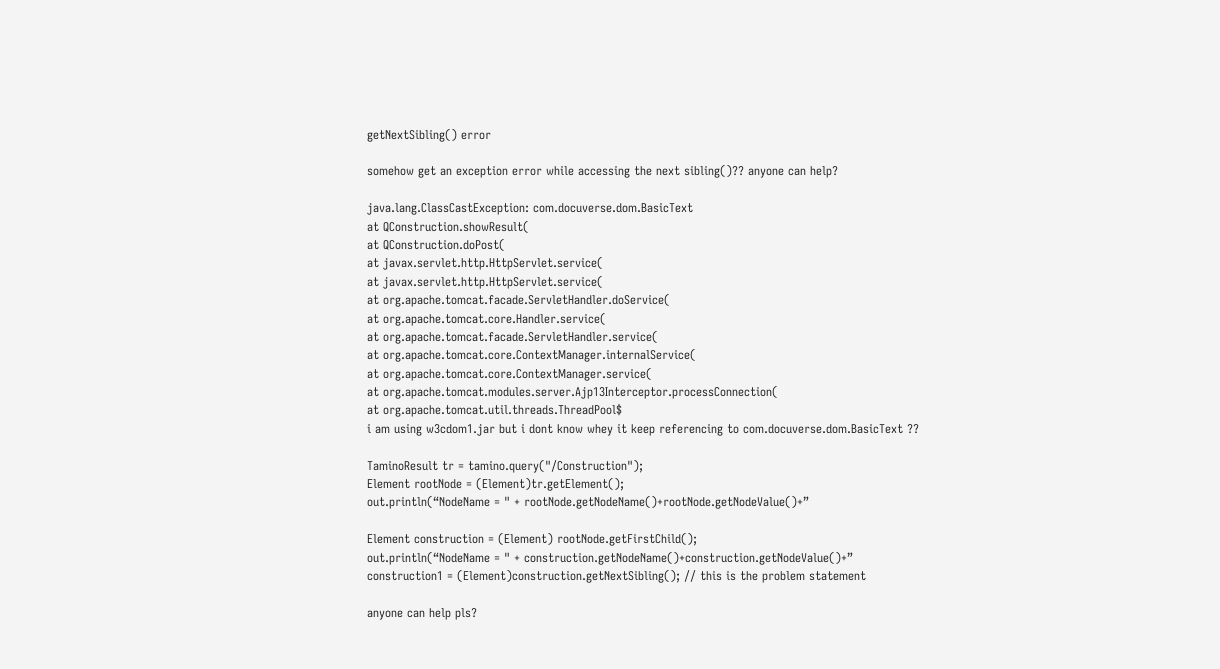getNextSibling() error

somehow get an exception error while accessing the next sibling()?? anyone can help?

java.lang.ClassCastException: com.docuverse.dom.BasicText
at QConstruction.showResult(
at QConstruction.doPost(
at javax.servlet.http.HttpServlet.service(
at javax.servlet.http.HttpServlet.service(
at org.apache.tomcat.facade.ServletHandler.doService(
at org.apache.tomcat.core.Handler.service(
at org.apache.tomcat.facade.ServletHandler.service(
at org.apache.tomcat.core.ContextManager.internalService(
at org.apache.tomcat.core.ContextManager.service(
at org.apache.tomcat.modules.server.Ajp13Interceptor.processConnection(
at org.apache.tomcat.util.threads.ThreadPool$
i am using w3cdom1.jar but i dont know whey it keep referencing to com.docuverse.dom.BasicText ??

TaminoResult tr = tamino.query("/Construction");
Element rootNode = (Element)tr.getElement();
out.println(“NodeName = " + rootNode.getNodeName()+rootNode.getNodeValue()+”

Element construction = (Element) rootNode.getFirstChild();
out.println(“NodeName = " + construction.getNodeName()+construction.getNodeValue()+”
construction1 = (Element)construction.getNextSibling(); // this is the problem statement

anyone can help pls?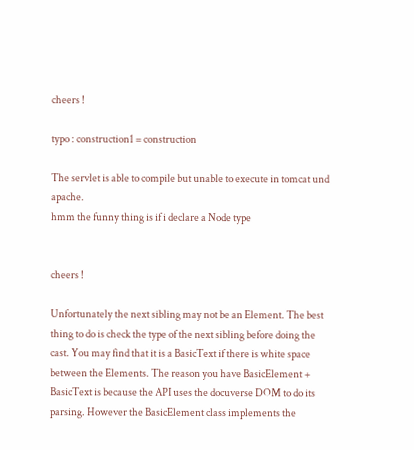cheers !

typo : construction1 = construction

The servlet is able to compile but unable to execute in tomcat und apache.
hmm the funny thing is if i declare a Node type


cheers !

Unfortunately the next sibling may not be an Element. The best thing to do is check the type of the next sibling before doing the cast. You may find that it is a BasicText if there is white space between the Elements. The reason you have BasicElement + BasicText is because the API uses the docuverse DOM to do its parsing. However the BasicElement class implements the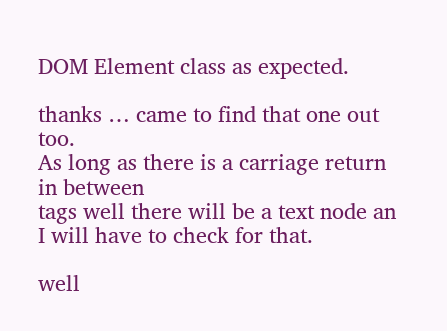DOM Element class as expected.

thanks … came to find that one out too.
As long as there is a carriage return in between
tags well there will be a text node an I will have to check for that.

well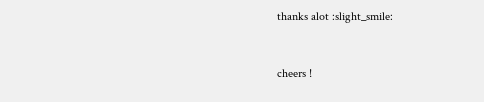thanks alot :slight_smile:


cheers !